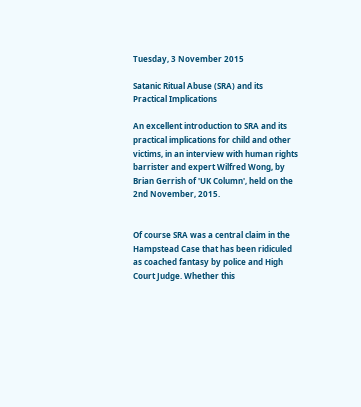Tuesday, 3 November 2015

Satanic Ritual Abuse (SRA) and its Practical Implications

An excellent introduction to SRA and its practical implications for child and other victims, in an interview with human rights barrister and expert Wilfred Wong, by Brian Gerrish of 'UK Column', held on the 2nd November, 2015.


Of course SRA was a central claim in the Hampstead Case that has been ridiculed as coached fantasy by police and High Court Judge. Whether this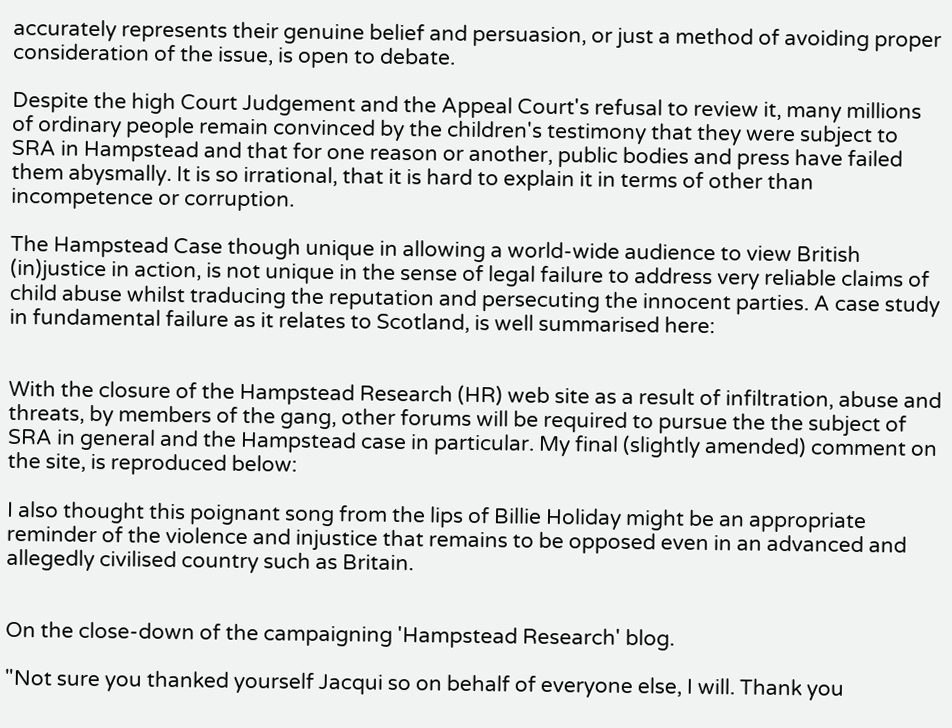accurately represents their genuine belief and persuasion, or just a method of avoiding proper consideration of the issue, is open to debate.

Despite the high Court Judgement and the Appeal Court's refusal to review it, many millions of ordinary people remain convinced by the children's testimony that they were subject to SRA in Hampstead and that for one reason or another, public bodies and press have failed them abysmally. It is so irrational, that it is hard to explain it in terms of other than incompetence or corruption.

The Hampstead Case though unique in allowing a world-wide audience to view British (in)justice in action, is not unique in the sense of legal failure to address very reliable claims of child abuse whilst traducing the reputation and persecuting the innocent parties. A case study in fundamental failure as it relates to Scotland, is well summarised here:


With the closure of the Hampstead Research (HR) web site as a result of infiltration, abuse and threats, by members of the gang, other forums will be required to pursue the the subject of SRA in general and the Hampstead case in particular. My final (slightly amended) comment on the site, is reproduced below:

I also thought this poignant song from the lips of Billie Holiday might be an appropriate reminder of the violence and injustice that remains to be opposed even in an advanced and allegedly civilised country such as Britain.


On the close-down of the campaigning 'Hampstead Research' blog.

"Not sure you thanked yourself Jacqui so on behalf of everyone else, I will. Thank you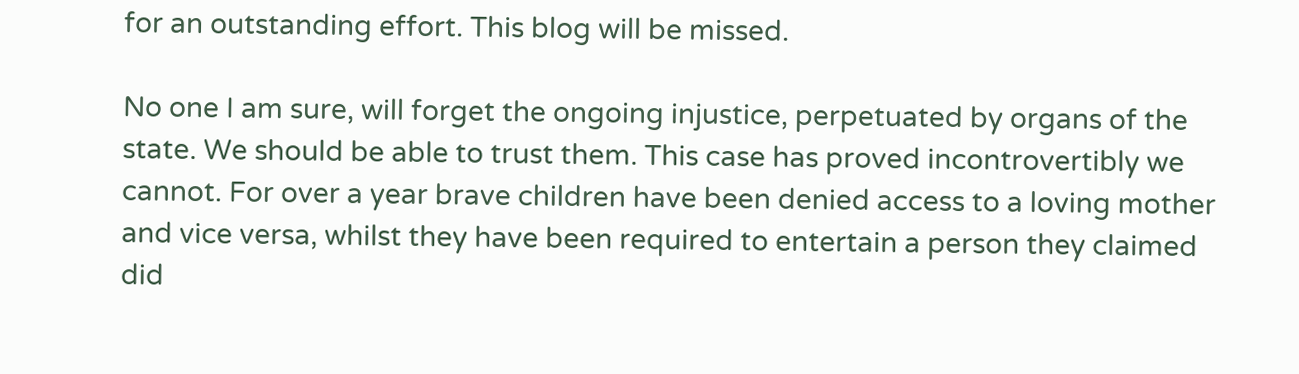for an outstanding effort. This blog will be missed.

No one I am sure, will forget the ongoing injustice, perpetuated by organs of the state. We should be able to trust them. This case has proved incontrovertibly we cannot. For over a year brave children have been denied access to a loving mother and vice versa, whilst they have been required to entertain a person they claimed did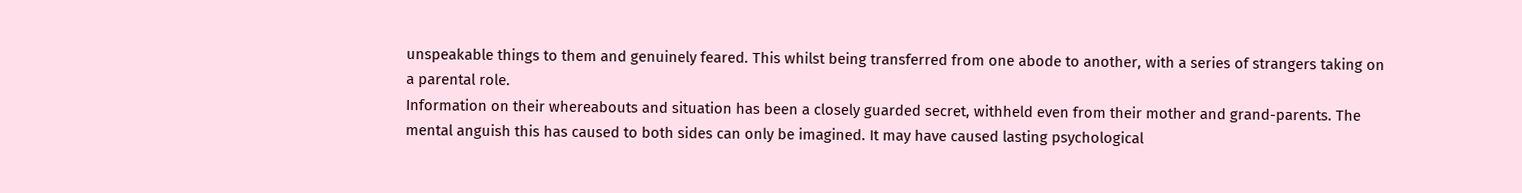unspeakable things to them and genuinely feared. This whilst being transferred from one abode to another, with a series of strangers taking on a parental role.
Information on their whereabouts and situation has been a closely guarded secret, withheld even from their mother and grand-parents. The mental anguish this has caused to both sides can only be imagined. It may have caused lasting psychological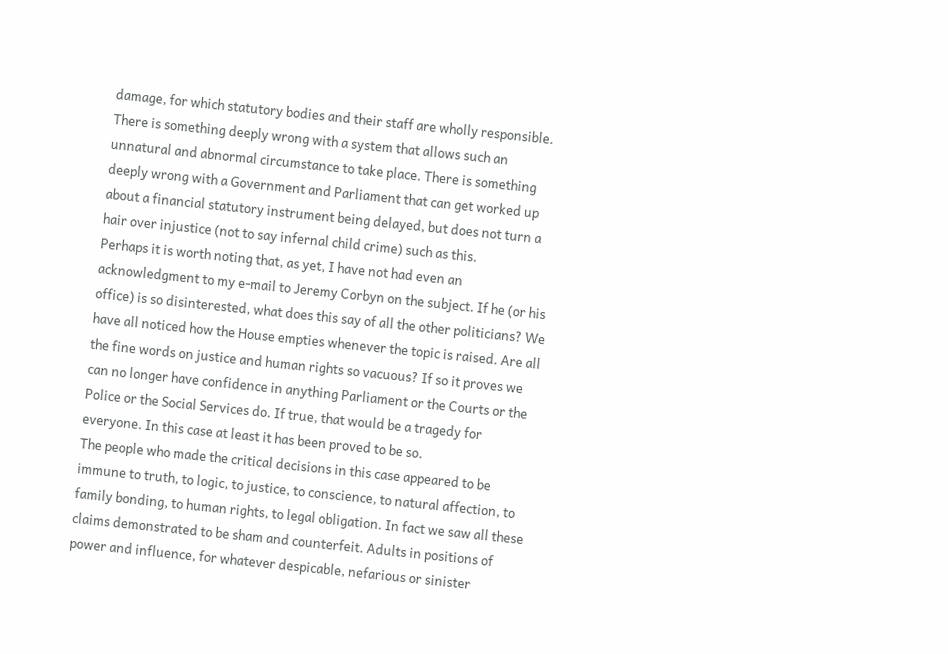damage, for which statutory bodies and their staff are wholly responsible.
There is something deeply wrong with a system that allows such an unnatural and abnormal circumstance to take place. There is something deeply wrong with a Government and Parliament that can get worked up about a financial statutory instrument being delayed, but does not turn a hair over injustice (not to say infernal child crime) such as this.
Perhaps it is worth noting that, as yet, I have not had even an acknowledgment to my e-mail to Jeremy Corbyn on the subject. If he (or his office) is so disinterested, what does this say of all the other politicians? We have all noticed how the House empties whenever the topic is raised. Are all the fine words on justice and human rights so vacuous? If so it proves we can no longer have confidence in anything Parliament or the Courts or the Police or the Social Services do. If true, that would be a tragedy for everyone. In this case at least it has been proved to be so.
The people who made the critical decisions in this case appeared to be immune to truth, to logic, to justice, to conscience, to natural affection, to family bonding, to human rights, to legal obligation. In fact we saw all these claims demonstrated to be sham and counterfeit. Adults in positions of power and influence, for whatever despicable, nefarious or sinister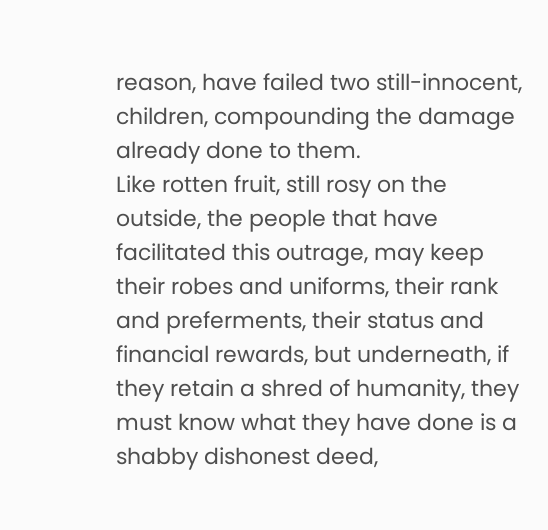reason, have failed two still-innocent, children, compounding the damage already done to them.
Like rotten fruit, still rosy on the outside, the people that have facilitated this outrage, may keep their robes and uniforms, their rank and preferments, their status and financial rewards, but underneath, if they retain a shred of humanity, they must know what they have done is a shabby dishonest deed,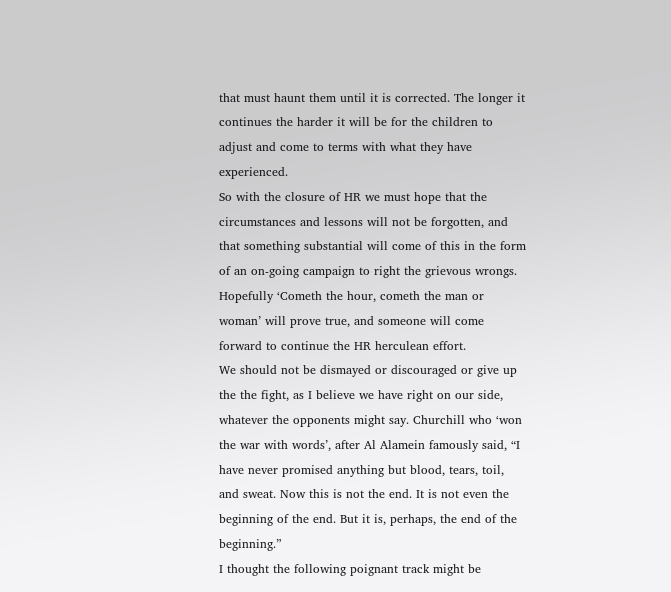that must haunt them until it is corrected. The longer it continues the harder it will be for the children to adjust and come to terms with what they have experienced.
So with the closure of HR we must hope that the circumstances and lessons will not be forgotten, and that something substantial will come of this in the form of an on-going campaign to right the grievous wrongs. Hopefully ‘Cometh the hour, cometh the man or woman’ will prove true, and someone will come forward to continue the HR herculean effort.
We should not be dismayed or discouraged or give up the the fight, as I believe we have right on our side, whatever the opponents might say. Churchill who ‘won the war with words’, after Al Alamein famously said, “I have never promised anything but blood, tears, toil, and sweat. Now this is not the end. It is not even the beginning of the end. But it is, perhaps, the end of the beginning.”
I thought the following poignant track might be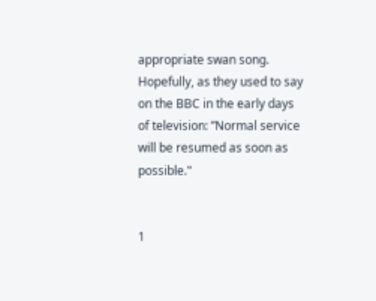appropriate swan song. Hopefully, as they used to say on the BBC in the early days of television: ”Normal service will be resumed as soon as possible."


1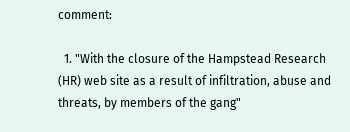comment:

  1. "With the closure of the Hampstead Research (HR) web site as a result of infiltration, abuse and threats, by members of the gang"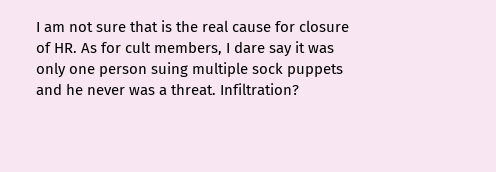I am not sure that is the real cause for closure of HR. As for cult members, I dare say it was only one person suing multiple sock puppets and he never was a threat. Infiltration?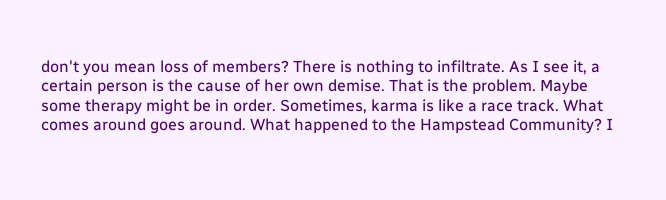don't you mean loss of members? There is nothing to infiltrate. As I see it, a certain person is the cause of her own demise. That is the problem. Maybe some therapy might be in order. Sometimes, karma is like a race track. What comes around goes around. What happened to the Hampstead Community? I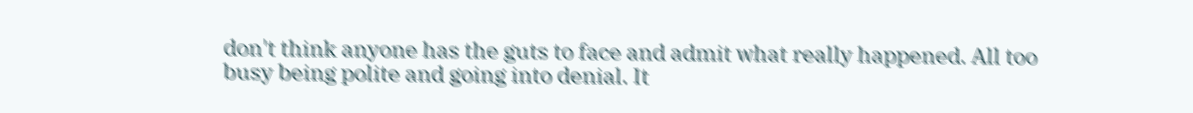don't think anyone has the guts to face and admit what really happened. All too busy being polite and going into denial. It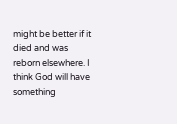might be better if it died and was reborn elsewhere. I think God will have something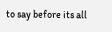to say before its all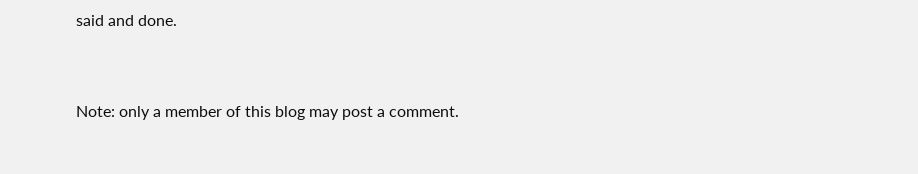said and done.


Note: only a member of this blog may post a comment.